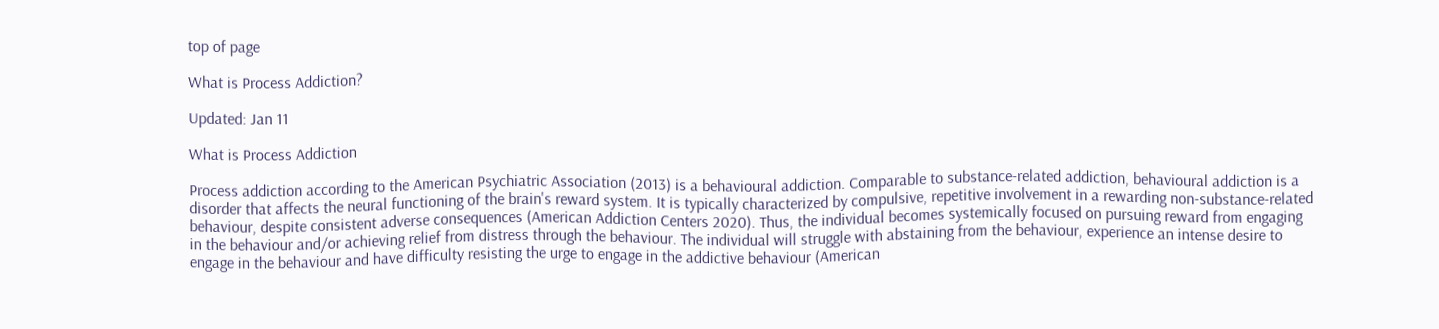top of page

What is Process Addiction?

Updated: Jan 11

What is Process Addiction

Process addiction according to the American Psychiatric Association (2013) is a behavioural addiction. Comparable to substance-related addiction, behavioural addiction is a disorder that affects the neural functioning of the brain's reward system. It is typically characterized by compulsive, repetitive involvement in a rewarding non-substance-related behaviour, despite consistent adverse consequences (American Addiction Centers 2020). Thus, the individual becomes systemically focused on pursuing reward from engaging in the behaviour and/or achieving relief from distress through the behaviour. The individual will struggle with abstaining from the behaviour, experience an intense desire to engage in the behaviour and have difficulty resisting the urge to engage in the addictive behaviour (American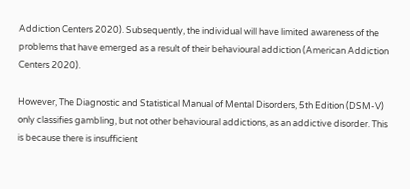Addiction Centers 2020). Subsequently, the individual will have limited awareness of the problems that have emerged as a result of their behavioural addiction (American Addiction Centers 2020).

However, The Diagnostic and Statistical Manual of Mental Disorders, 5th Edition (DSM-V) only classifies gambling, but not other behavioural addictions, as an addictive disorder. This is because there is insufficient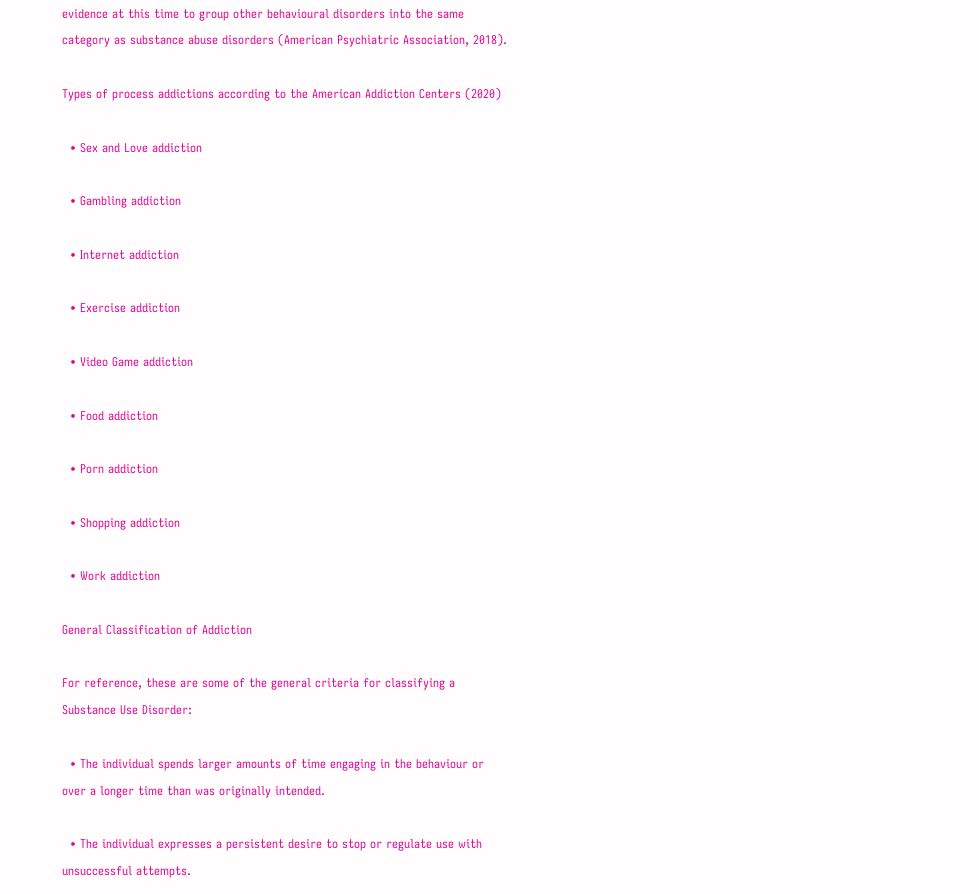evidence at this time to group other behavioural disorders into the same category as substance abuse disorders (American Psychiatric Association, 2018).

Types of process addictions according to the American Addiction Centers (2020)

  • Sex and Love addiction

  • Gambling addiction

  • Internet addiction

  • Exercise addiction

  • Video Game addiction

  • Food addiction

  • Porn addiction

  • Shopping addiction

  • Work addiction

General Classification of Addiction

For reference, these are some of the general criteria for classifying a Substance Use Disorder:

  • The individual spends larger amounts of time engaging in the behaviour or over a longer time than was originally intended.

  • The individual expresses a persistent desire to stop or regulate use with unsuccessful attempts.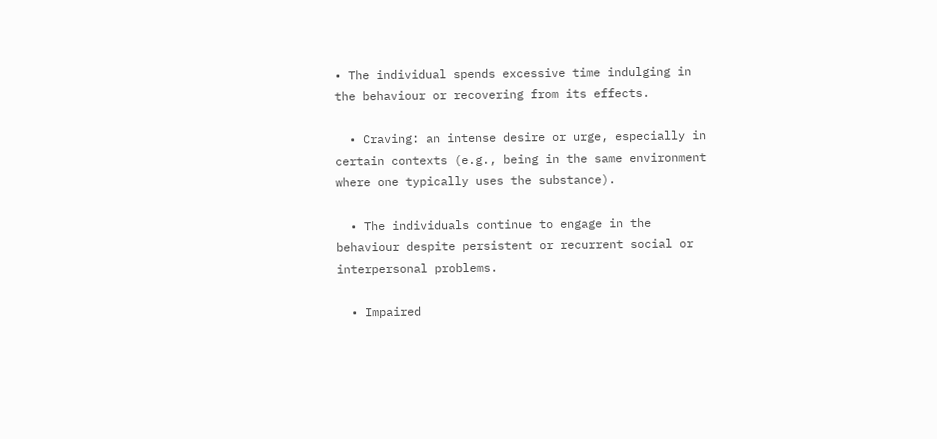• The individual spends excessive time indulging in the behaviour or recovering from its effects.

  • Craving: an intense desire or urge, especially in certain contexts (e.g., being in the same environment where one typically uses the substance).

  • The individuals continue to engage in the behaviour despite persistent or recurrent social or interpersonal problems.

  • Impaired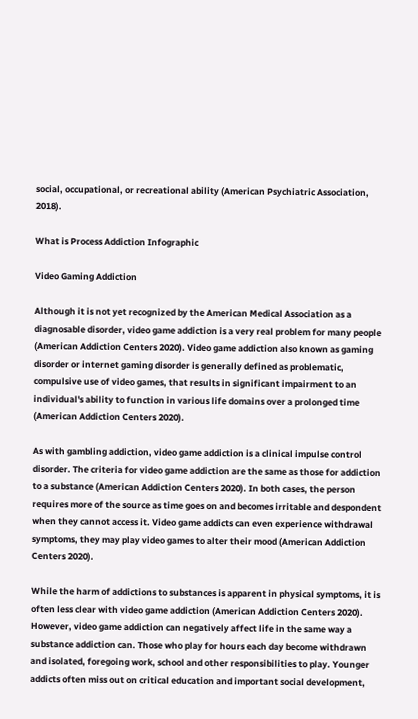social, occupational, or recreational ability (American Psychiatric Association, 2018).

What is Process Addiction Infographic

Video Gaming Addiction

Although it is not yet recognized by the American Medical Association as a diagnosable disorder, video game addiction is a very real problem for many people (American Addiction Centers 2020). Video game addiction also known as gaming disorder or internet gaming disorder is generally defined as problematic, compulsive use of video games, that results in significant impairment to an individual's ability to function in various life domains over a prolonged time (American Addiction Centers 2020).

As with gambling addiction, video game addiction is a clinical impulse control disorder. The criteria for video game addiction are the same as those for addiction to a substance (American Addiction Centers 2020). In both cases, the person requires more of the source as time goes on and becomes irritable and despondent when they cannot access it. Video game addicts can even experience withdrawal symptoms, they may play video games to alter their mood (American Addiction Centers 2020).

While the harm of addictions to substances is apparent in physical symptoms, it is often less clear with video game addiction (American Addiction Centers 2020). However, video game addiction can negatively affect life in the same way a substance addiction can. Those who play for hours each day become withdrawn and isolated, foregoing work, school and other responsibilities to play. Younger addicts often miss out on critical education and important social development,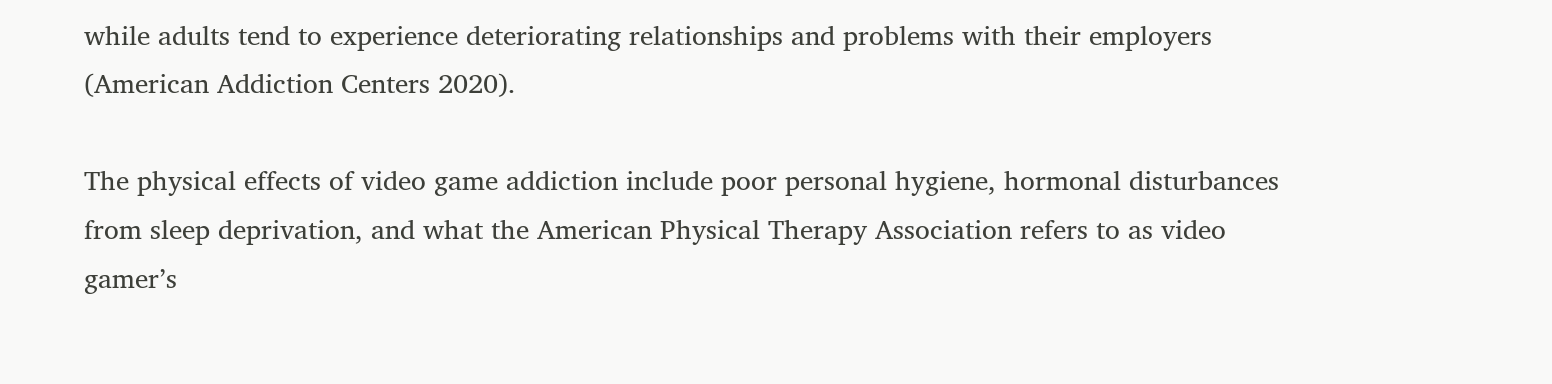while adults tend to experience deteriorating relationships and problems with their employers (American Addiction Centers 2020).

The physical effects of video game addiction include poor personal hygiene, hormonal disturbances from sleep deprivation, and what the American Physical Therapy Association refers to as video gamer’s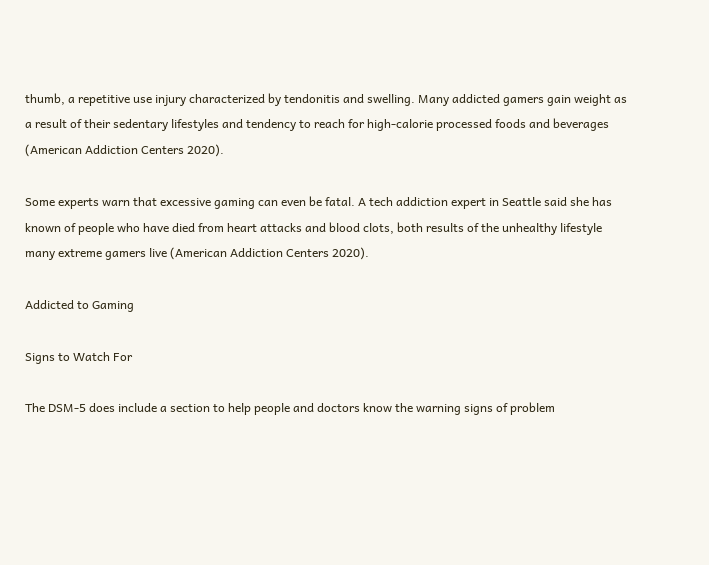thumb, a repetitive use injury characterized by tendonitis and swelling. Many addicted gamers gain weight as a result of their sedentary lifestyles and tendency to reach for high-calorie processed foods and beverages (American Addiction Centers 2020).

Some experts warn that excessive gaming can even be fatal. A tech addiction expert in Seattle said she has known of people who have died from heart attacks and blood clots, both results of the unhealthy lifestyle many extreme gamers live (American Addiction Centers 2020).

Addicted to Gaming

Signs to Watch For

The DSM-5 does include a section to help people and doctors know the warning signs of problem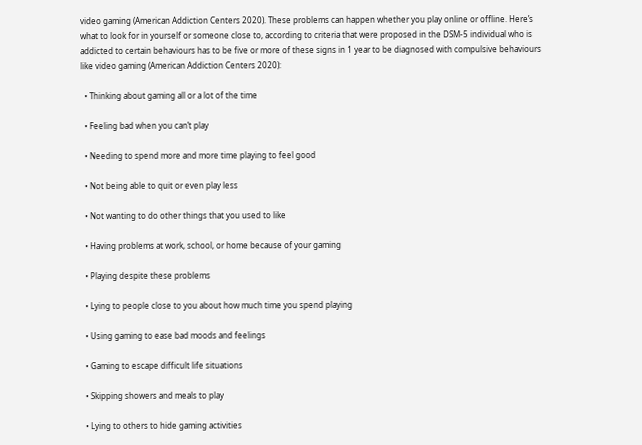video gaming (American Addiction Centers 2020). These problems can happen whether you play online or offline. Here’s what to look for in yourself or someone close to, according to criteria that were proposed in the DSM-5 individual who is addicted to certain behaviours has to be five or more of these signs in 1 year to be diagnosed with compulsive behaviours like video gaming (American Addiction Centers 2020):

  • Thinking about gaming all or a lot of the time

  • Feeling bad when you can’t play

  • Needing to spend more and more time playing to feel good

  • Not being able to quit or even play less

  • Not wanting to do other things that you used to like

  • Having problems at work, school, or home because of your gaming

  • Playing despite these problems

  • Lying to people close to you about how much time you spend playing

  • Using gaming to ease bad moods and feelings

  • Gaming to escape difficult life situations

  • Skipping showers and meals to play

  • Lying to others to hide gaming activities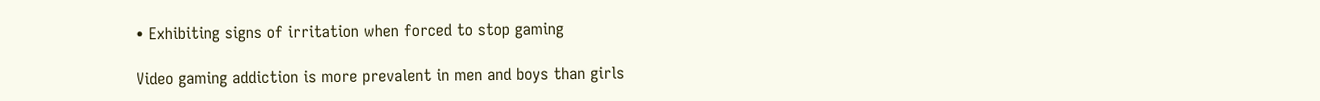• Exhibiting signs of irritation when forced to stop gaming

Video gaming addiction is more prevalent in men and boys than girls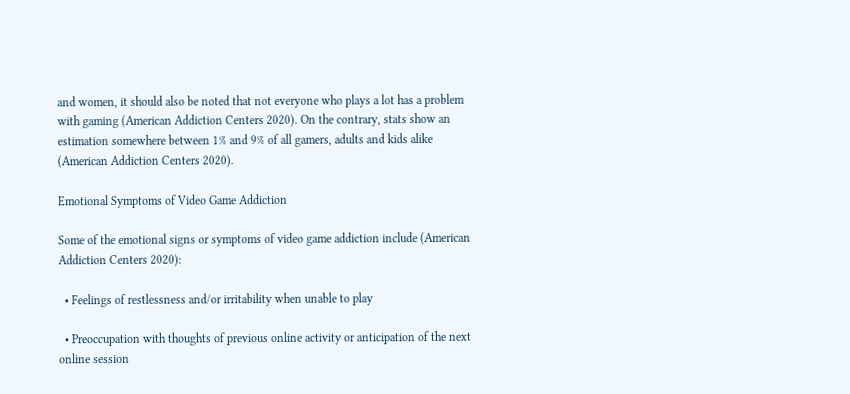and women, it should also be noted that not everyone who plays a lot has a problem with gaming (American Addiction Centers 2020). On the contrary, stats show an estimation somewhere between 1% and 9% of all gamers, adults and kids alike (American Addiction Centers 2020).

Emotional Symptoms of Video Game Addiction

Some of the emotional signs or symptoms of video game addiction include (American Addiction Centers 2020):

  • Feelings of restlessness and/or irritability when unable to play

  • Preoccupation with thoughts of previous online activity or anticipation of the next online session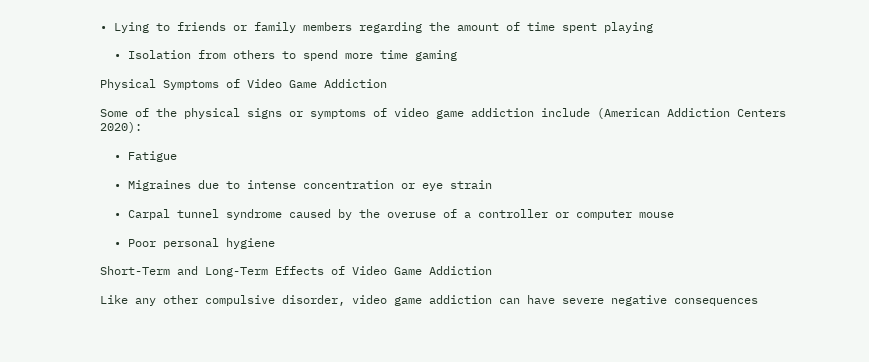• Lying to friends or family members regarding the amount of time spent playing

  • Isolation from others to spend more time gaming

Physical Symptoms of Video Game Addiction

Some of the physical signs or symptoms of video game addiction include (American Addiction Centers 2020):

  • Fatigue

  • Migraines due to intense concentration or eye strain

  • Carpal tunnel syndrome caused by the overuse of a controller or computer mouse

  • Poor personal hygiene

Short-Term and Long-Term Effects of Video Game Addiction

Like any other compulsive disorder, video game addiction can have severe negative consequences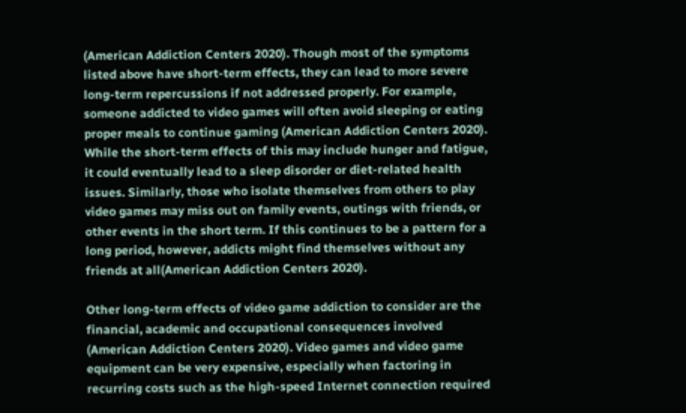(American Addiction Centers 2020). Though most of the symptoms listed above have short-term effects, they can lead to more severe long-term repercussions if not addressed properly. For example, someone addicted to video games will often avoid sleeping or eating proper meals to continue gaming (American Addiction Centers 2020). While the short-term effects of this may include hunger and fatigue, it could eventually lead to a sleep disorder or diet-related health issues. Similarly, those who isolate themselves from others to play video games may miss out on family events, outings with friends, or other events in the short term. If this continues to be a pattern for a long period, however, addicts might find themselves without any friends at all(American Addiction Centers 2020).

Other long-term effects of video game addiction to consider are the financial, academic and occupational consequences involved (American Addiction Centers 2020). Video games and video game equipment can be very expensive, especially when factoring in recurring costs such as the high-speed Internet connection required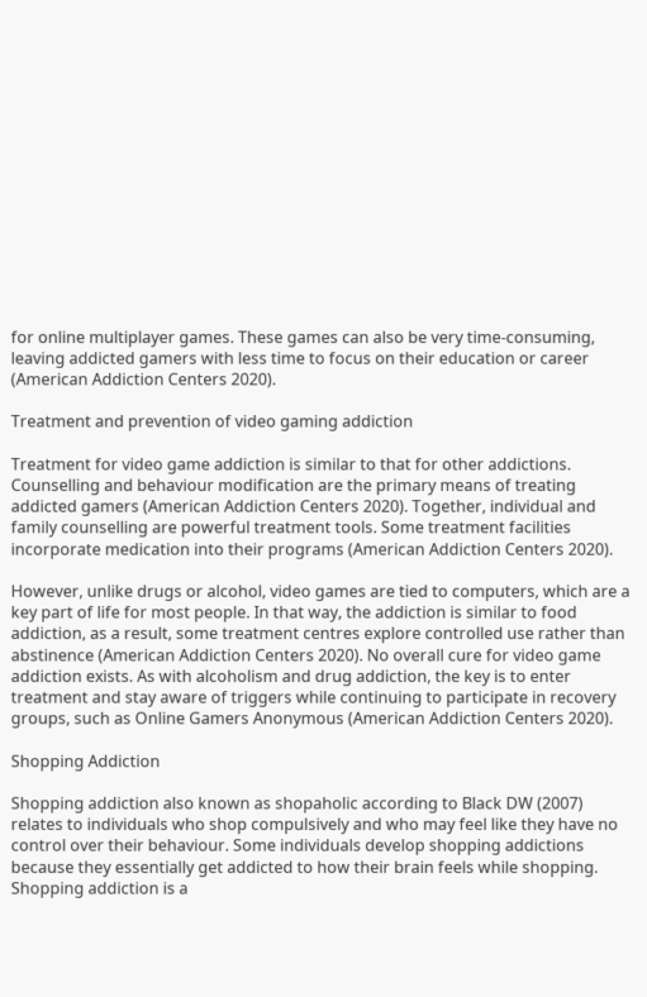for online multiplayer games. These games can also be very time-consuming, leaving addicted gamers with less time to focus on their education or career (American Addiction Centers 2020).

Treatment and prevention of video gaming addiction

Treatment for video game addiction is similar to that for other addictions. Counselling and behaviour modification are the primary means of treating addicted gamers (American Addiction Centers 2020). Together, individual and family counselling are powerful treatment tools. Some treatment facilities incorporate medication into their programs (American Addiction Centers 2020).

However, unlike drugs or alcohol, video games are tied to computers, which are a key part of life for most people. In that way, the addiction is similar to food addiction, as a result, some treatment centres explore controlled use rather than abstinence (American Addiction Centers 2020). No overall cure for video game addiction exists. As with alcoholism and drug addiction, the key is to enter treatment and stay aware of triggers while continuing to participate in recovery groups, such as Online Gamers Anonymous (American Addiction Centers 2020).

Shopping Addiction

Shopping addiction also known as shopaholic according to Black DW (2007) relates to individuals who shop compulsively and who may feel like they have no control over their behaviour. Some individuals develop shopping addictions because they essentially get addicted to how their brain feels while shopping. Shopping addiction is a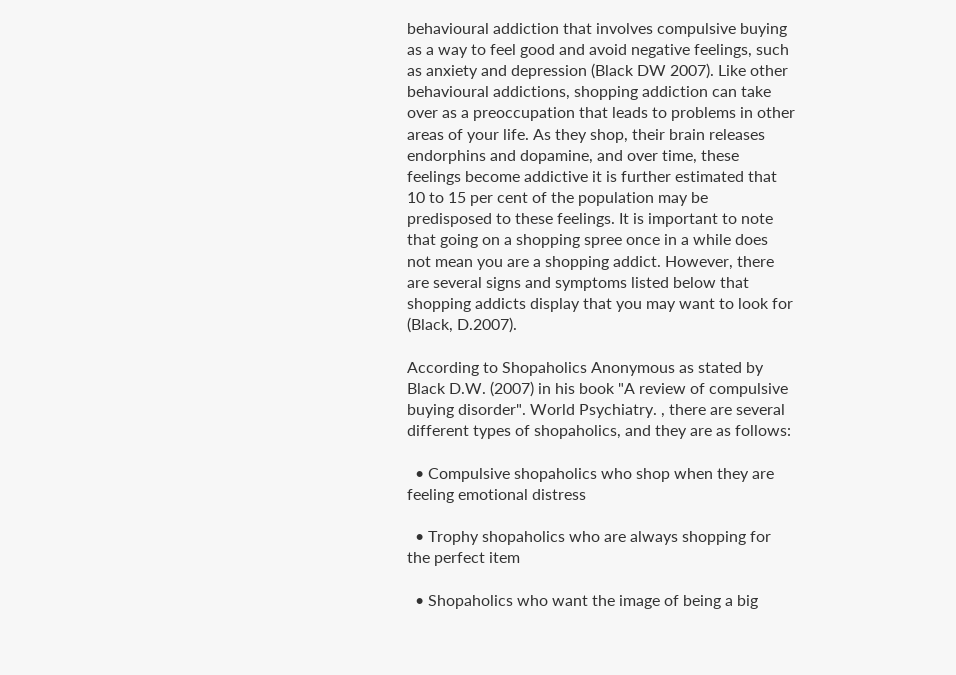behavioural addiction that involves compulsive buying as a way to feel good and avoid negative feelings, such as anxiety and depression (Black DW 2007). Like other behavioural addictions, shopping addiction can take over as a preoccupation that leads to problems in other areas of your life. As they shop, their brain releases endorphins and dopamine, and over time, these feelings become addictive it is further estimated that 10 to 15 per cent of the population may be predisposed to these feelings. It is important to note that going on a shopping spree once in a while does not mean you are a shopping addict. However, there are several signs and symptoms listed below that shopping addicts display that you may want to look for (Black, D.2007).

According to Shopaholics Anonymous as stated by Black D.W. (2007) in his book "A review of compulsive buying disorder". World Psychiatry. , there are several different types of shopaholics, and they are as follows:

  • Compulsive shopaholics who shop when they are feeling emotional distress

  • Trophy shopaholics who are always shopping for the perfect item

  • Shopaholics who want the image of being a big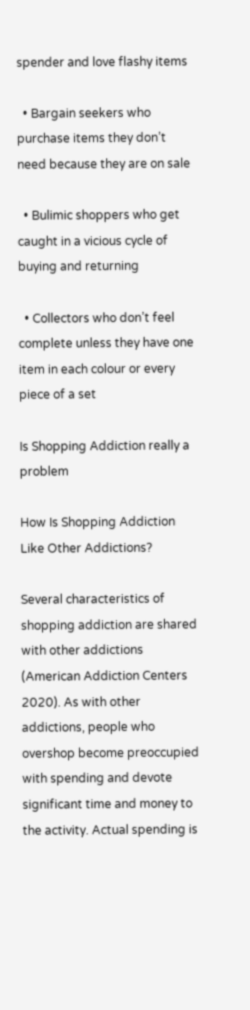spender and love flashy items

  • Bargain seekers who purchase items they don’t need because they are on sale

  • Bulimic shoppers who get caught in a vicious cycle of buying and returning

  • Collectors who don’t feel complete unless they have one item in each colour or every piece of a set

Is Shopping Addiction really a problem

How Is Shopping Addiction Like Other Addictions?

Several characteristics of shopping addiction are shared with other addictions (American Addiction Centers 2020). As with other addictions, people who overshop become preoccupied with spending and devote significant time and money to the activity. Actual spending is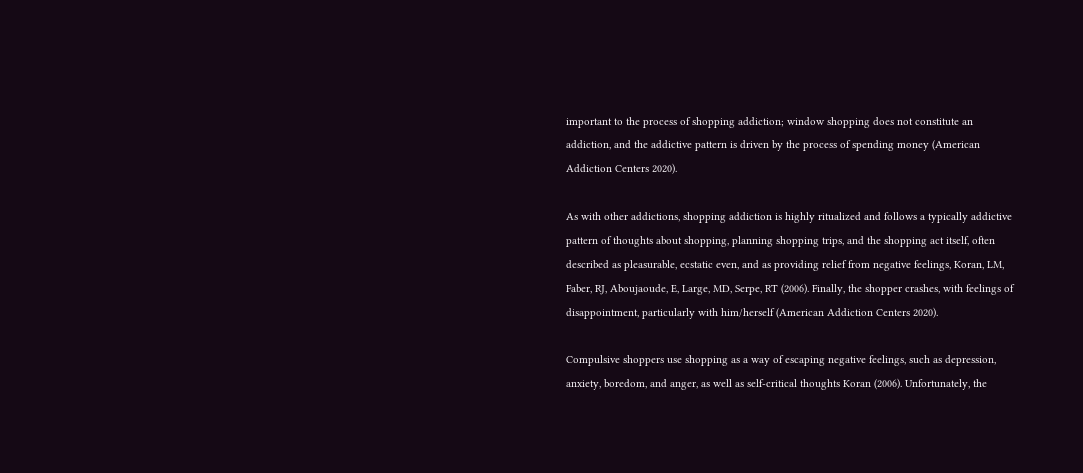important to the process of shopping addiction; window shopping does not constitute an addiction, and the addictive pattern is driven by the process of spending money (American Addiction Centers 2020).

As with other addictions, shopping addiction is highly ritualized and follows a typically addictive pattern of thoughts about shopping, planning shopping trips, and the shopping act itself, often described as pleasurable, ecstatic even, and as providing relief from negative feelings, Koran, LM, Faber, RJ, Aboujaoude, E, Large, MD, Serpe, RT (2006). Finally, the shopper crashes, with feelings of disappointment, particularly with him/herself (American Addiction Centers 2020).

Compulsive shoppers use shopping as a way of escaping negative feelings, such as depression, anxiety, boredom, and anger, as well as self-critical thoughts Koran (2006). Unfortunately, the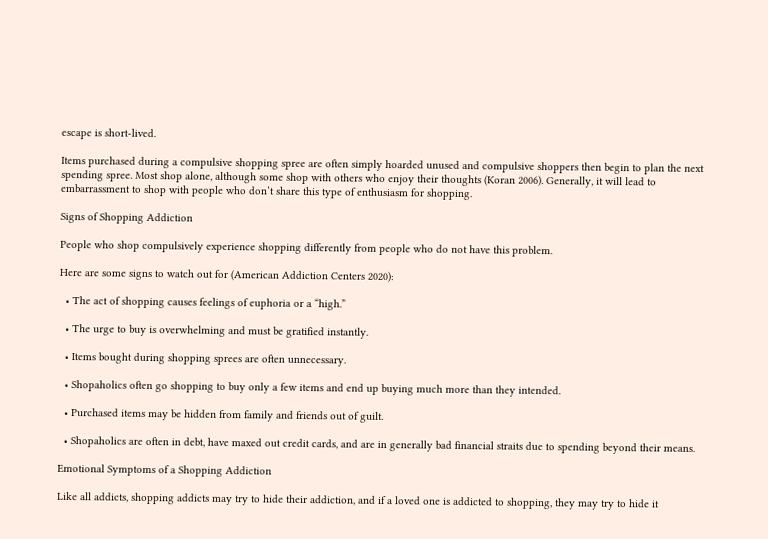escape is short-lived.

Items purchased during a compulsive shopping spree are often simply hoarded unused and compulsive shoppers then begin to plan the next spending spree. Most shop alone, although some shop with others who enjoy their thoughts (Koran 2006). Generally, it will lead to embarrassment to shop with people who don’t share this type of enthusiasm for shopping.

Signs of Shopping Addiction

People who shop compulsively experience shopping differently from people who do not have this problem.

Here are some signs to watch out for (American Addiction Centers 2020):

  • The act of shopping causes feelings of euphoria or a “high.”

  • The urge to buy is overwhelming and must be gratified instantly.

  • Items bought during shopping sprees are often unnecessary.

  • Shopaholics often go shopping to buy only a few items and end up buying much more than they intended.

  • Purchased items may be hidden from family and friends out of guilt.

  • Shopaholics are often in debt, have maxed out credit cards, and are in generally bad financial straits due to spending beyond their means.

Emotional Symptoms of a Shopping Addiction

Like all addicts, shopping addicts may try to hide their addiction, and if a loved one is addicted to shopping, they may try to hide it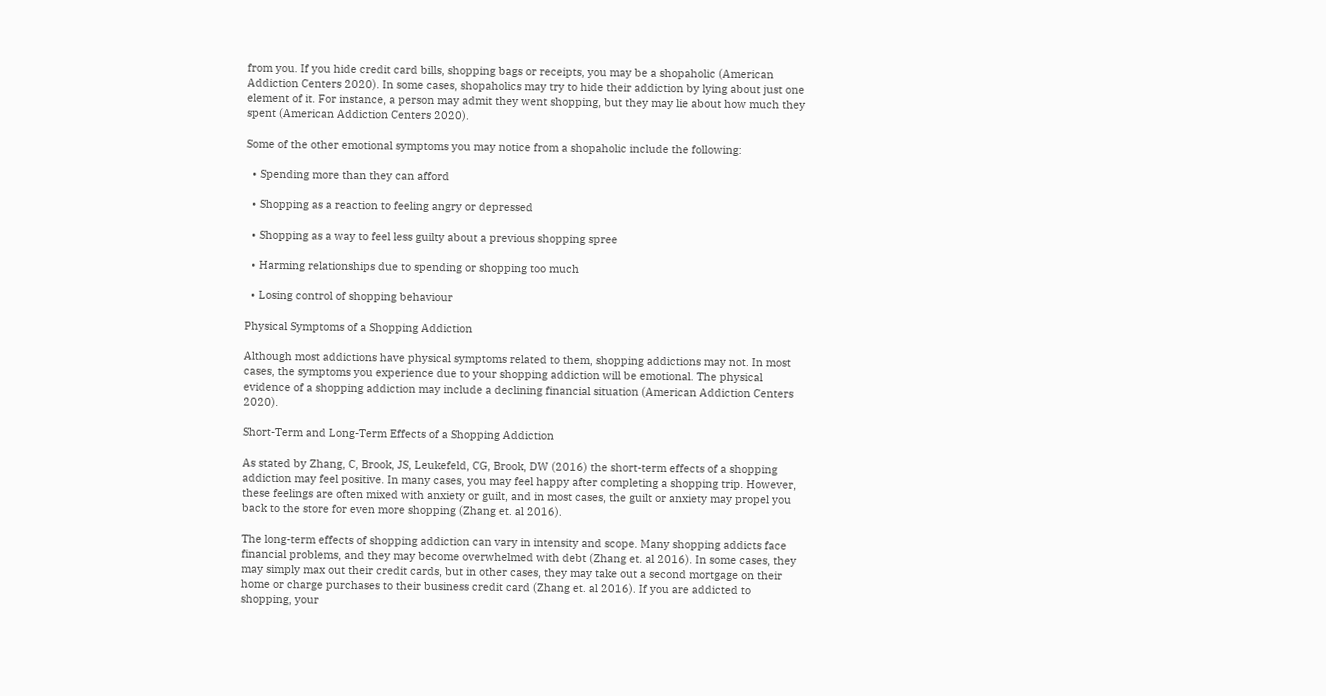from you. If you hide credit card bills, shopping bags or receipts, you may be a shopaholic (American Addiction Centers 2020). In some cases, shopaholics may try to hide their addiction by lying about just one element of it. For instance, a person may admit they went shopping, but they may lie about how much they spent (American Addiction Centers 2020).

Some of the other emotional symptoms you may notice from a shopaholic include the following:

  • Spending more than they can afford

  • Shopping as a reaction to feeling angry or depressed

  • Shopping as a way to feel less guilty about a previous shopping spree

  • Harming relationships due to spending or shopping too much

  • Losing control of shopping behaviour

Physical Symptoms of a Shopping Addiction

Although most addictions have physical symptoms related to them, shopping addictions may not. In most cases, the symptoms you experience due to your shopping addiction will be emotional. The physical evidence of a shopping addiction may include a declining financial situation (American Addiction Centers 2020).

Short-Term and Long-Term Effects of a Shopping Addiction

As stated by Zhang, C, Brook, JS, Leukefeld, CG, Brook, DW (2016) the short-term effects of a shopping addiction may feel positive. In many cases, you may feel happy after completing a shopping trip. However, these feelings are often mixed with anxiety or guilt, and in most cases, the guilt or anxiety may propel you back to the store for even more shopping (Zhang et. al 2016).

The long-term effects of shopping addiction can vary in intensity and scope. Many shopping addicts face financial problems, and they may become overwhelmed with debt (Zhang et. al 2016). In some cases, they may simply max out their credit cards, but in other cases, they may take out a second mortgage on their home or charge purchases to their business credit card (Zhang et. al 2016). If you are addicted to shopping, your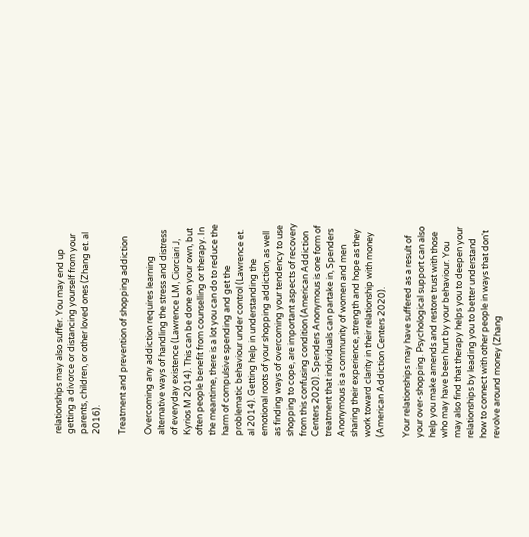relationships may also suffer. You may end up getting a divorce or distancing yourself from your parents, children, or other loved ones (Zhang et. al 2016).

Treatment and prevention of shopping addiction

Overcoming any addiction requires learning alternative ways of handling the stress and distress of everyday existence (Lawrence LM, Ciorciari J, Kyrios M 2014). This can be done on your own, but often people benefit from counselling or therapy. In the meantime, there is a lot you can do to reduce the harm of compulsive spending and get the problematic behaviour under control (Lawrence et. al 2014). Getting help in understanding the emotional roots of your shopping addiction, as well as finding ways of overcoming your tendency to use shopping to cope, are important aspects of recovery from this confusing condition (American Addiction Centers 2020). Spenders Anonymous is one form of treatment that individuals can partake in, Spenders Anonymous is a community of women and men sharing their experience, strength and hope as they work toward clarity in their relationship with money (American Addiction Centers 2020).

Your relationships may have suffered as a result of your over-shopping. Psychological support can also help you make amends and restore trust with those who may have been hurt by your behaviour. You may also find that therapy helps you to deepen your relationships by leading you to better understand how to connect with other people in ways that don't revolve around money (Zhang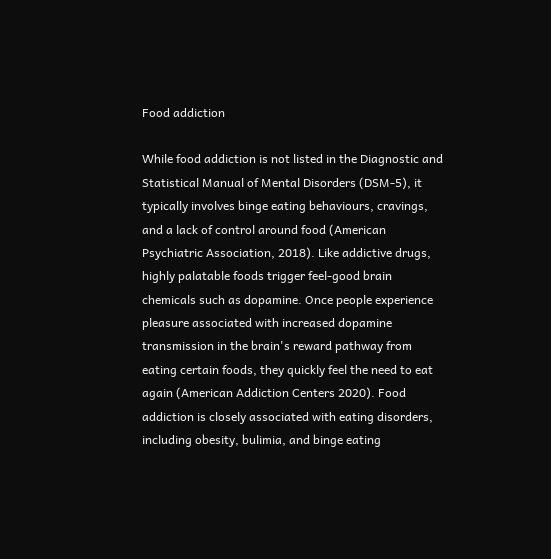Food addiction

While food addiction is not listed in the Diagnostic and Statistical Manual of Mental Disorders (DSM-5), it typically involves binge eating behaviours, cravings, and a lack of control around food (American Psychiatric Association, 2018). Like addictive drugs, highly palatable foods trigger feel-good brain chemicals such as dopamine. Once people experience pleasure associated with increased dopamine transmission in the brain's reward pathway from eating certain foods, they quickly feel the need to eat again (American Addiction Centers 2020). Food addiction is closely associated with eating disorders, including obesity, bulimia, and binge eating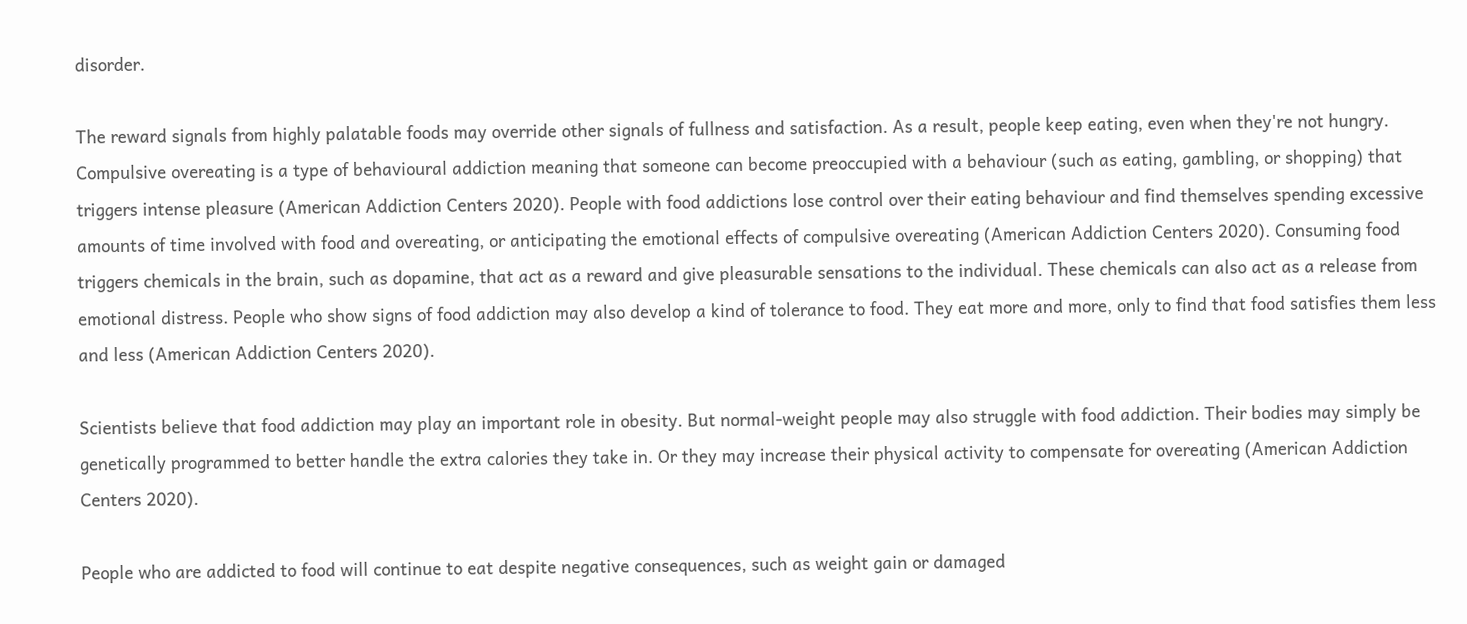disorder.

The reward signals from highly palatable foods may override other signals of fullness and satisfaction. As a result, people keep eating, even when they're not hungry. Compulsive overeating is a type of behavioural addiction meaning that someone can become preoccupied with a behaviour (such as eating, gambling, or shopping) that triggers intense pleasure (American Addiction Centers 2020). People with food addictions lose control over their eating behaviour and find themselves spending excessive amounts of time involved with food and overeating, or anticipating the emotional effects of compulsive overeating (American Addiction Centers 2020). Consuming food triggers chemicals in the brain, such as dopamine, that act as a reward and give pleasurable sensations to the individual. These chemicals can also act as a release from emotional distress. People who show signs of food addiction may also develop a kind of tolerance to food. They eat more and more, only to find that food satisfies them less and less (American Addiction Centers 2020).

Scientists believe that food addiction may play an important role in obesity. But normal-weight people may also struggle with food addiction. Their bodies may simply be genetically programmed to better handle the extra calories they take in. Or they may increase their physical activity to compensate for overeating (American Addiction Centers 2020).

People who are addicted to food will continue to eat despite negative consequences, such as weight gain or damaged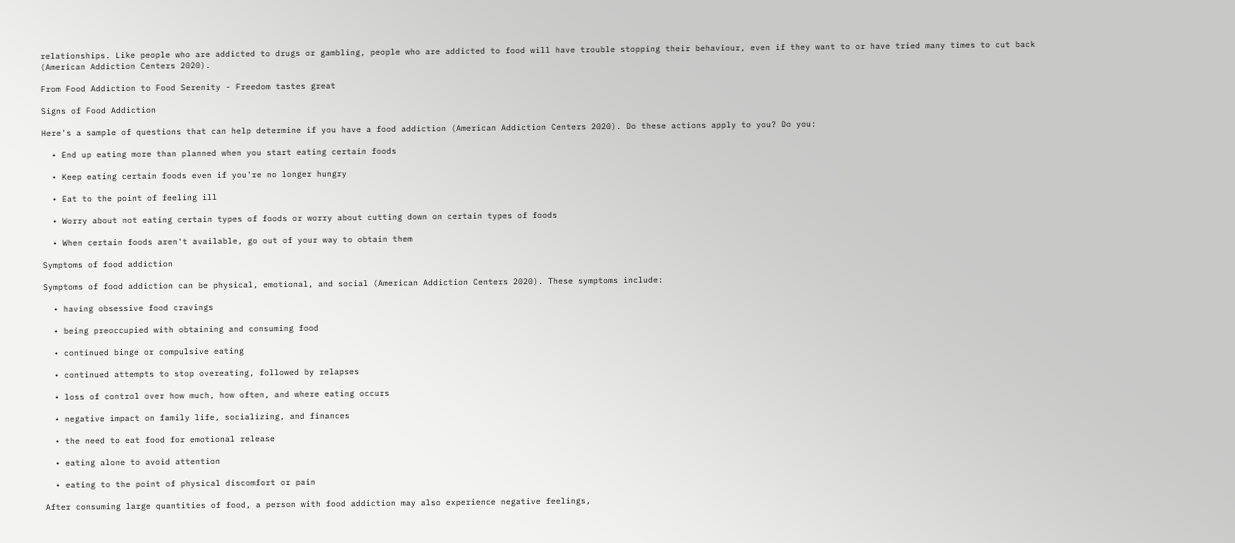relationships. Like people who are addicted to drugs or gambling, people who are addicted to food will have trouble stopping their behaviour, even if they want to or have tried many times to cut back (American Addiction Centers 2020).

From Food Addiction to Food Serenity - Freedom tastes great

Signs of Food Addiction

Here's a sample of questions that can help determine if you have a food addiction (American Addiction Centers 2020). Do these actions apply to you? Do you:

  • End up eating more than planned when you start eating certain foods

  • Keep eating certain foods even if you're no longer hungry

  • Eat to the point of feeling ill

  • Worry about not eating certain types of foods or worry about cutting down on certain types of foods

  • When certain foods aren't available, go out of your way to obtain them

Symptoms of food addiction

Symptoms of food addiction can be physical, emotional, and social (American Addiction Centers 2020). These symptoms include:

  • having obsessive food cravings

  • being preoccupied with obtaining and consuming food

  • continued binge or compulsive eating

  • continued attempts to stop overeating, followed by relapses

  • loss of control over how much, how often, and where eating occurs

  • negative impact on family life, socializing, and finances

  • the need to eat food for emotional release

  • eating alone to avoid attention

  • eating to the point of physical discomfort or pain

After consuming large quantities of food, a person with food addiction may also experience negative feelings,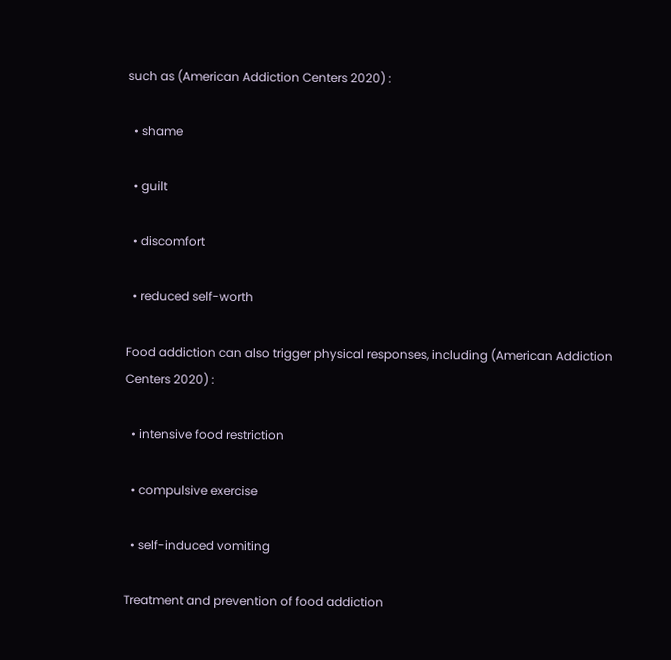such as (American Addiction Centers 2020) :

  • shame

  • guilt

  • discomfort

  • reduced self-worth

Food addiction can also trigger physical responses, including (American Addiction Centers 2020) :

  • intensive food restriction

  • compulsive exercise

  • self-induced vomiting

Treatment and prevention of food addiction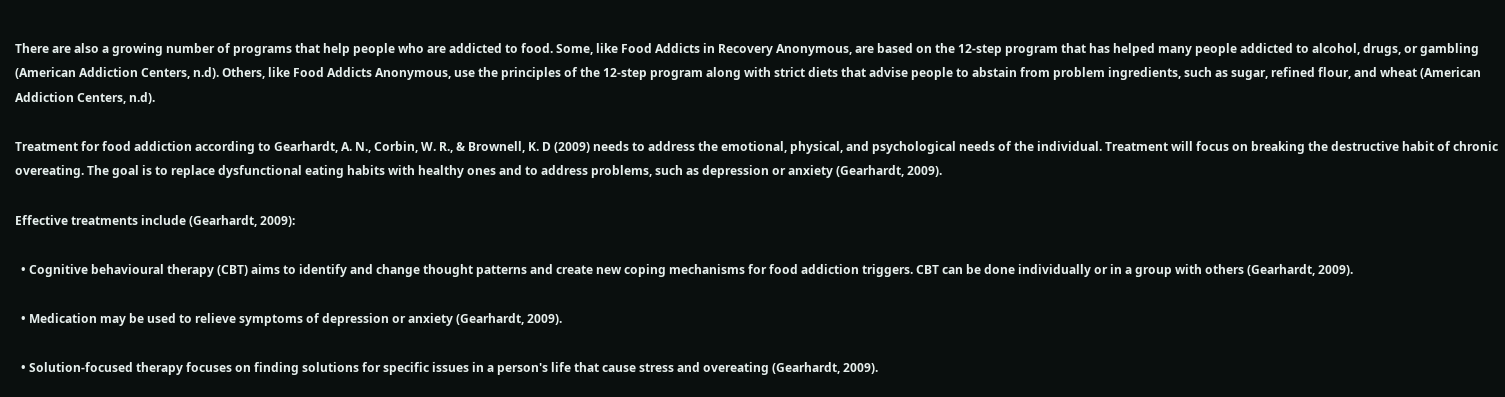There are also a growing number of programs that help people who are addicted to food. Some, like Food Addicts in Recovery Anonymous, are based on the 12-step program that has helped many people addicted to alcohol, drugs, or gambling (American Addiction Centers, n.d). Others, like Food Addicts Anonymous, use the principles of the 12-step program along with strict diets that advise people to abstain from problem ingredients, such as sugar, refined flour, and wheat (American Addiction Centers, n.d).

Treatment for food addiction according to Gearhardt, A. N., Corbin, W. R., & Brownell, K. D (2009) needs to address the emotional, physical, and psychological needs of the individual. Treatment will focus on breaking the destructive habit of chronic overeating. The goal is to replace dysfunctional eating habits with healthy ones and to address problems, such as depression or anxiety (Gearhardt, 2009).

Effective treatments include (Gearhardt, 2009):

  • Cognitive behavioural therapy (CBT) aims to identify and change thought patterns and create new coping mechanisms for food addiction triggers. CBT can be done individually or in a group with others (Gearhardt, 2009).

  • Medication may be used to relieve symptoms of depression or anxiety (Gearhardt, 2009).

  • Solution-focused therapy focuses on finding solutions for specific issues in a person's life that cause stress and overeating (Gearhardt, 2009).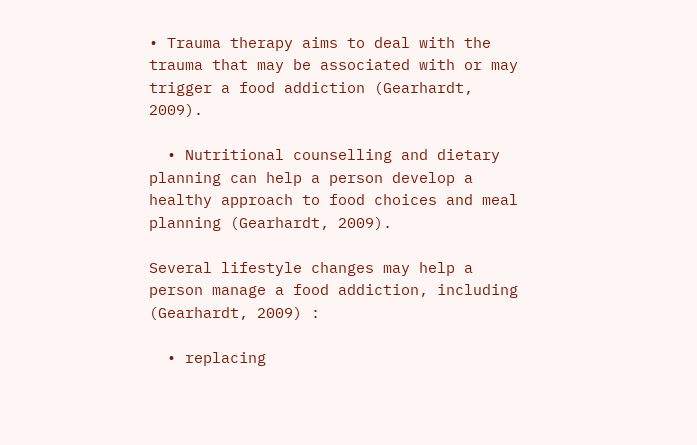• Trauma therapy aims to deal with the trauma that may be associated with or may trigger a food addiction (Gearhardt, 2009).

  • Nutritional counselling and dietary planning can help a person develop a healthy approach to food choices and meal planning (Gearhardt, 2009).

Several lifestyle changes may help a person manage a food addiction, including (Gearhardt, 2009) :

  • replacing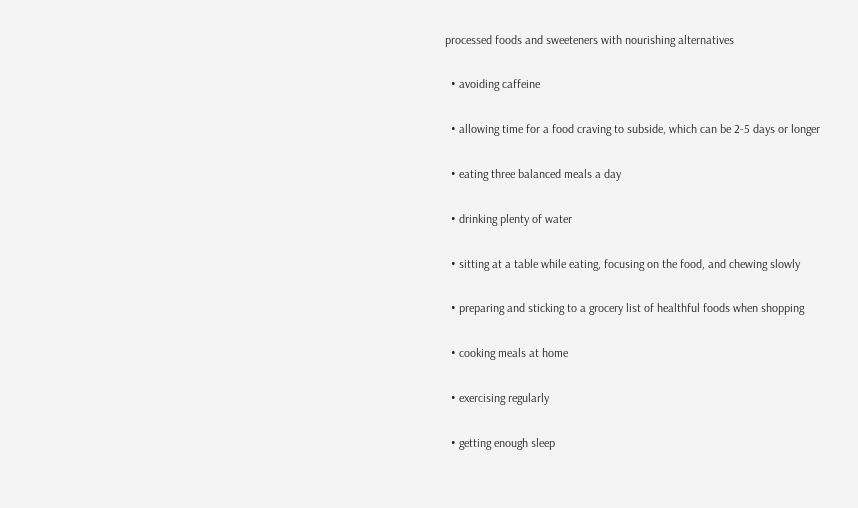processed foods and sweeteners with nourishing alternatives

  • avoiding caffeine

  • allowing time for a food craving to subside, which can be 2-5 days or longer

  • eating three balanced meals a day

  • drinking plenty of water

  • sitting at a table while eating, focusing on the food, and chewing slowly

  • preparing and sticking to a grocery list of healthful foods when shopping

  • cooking meals at home

  • exercising regularly

  • getting enough sleep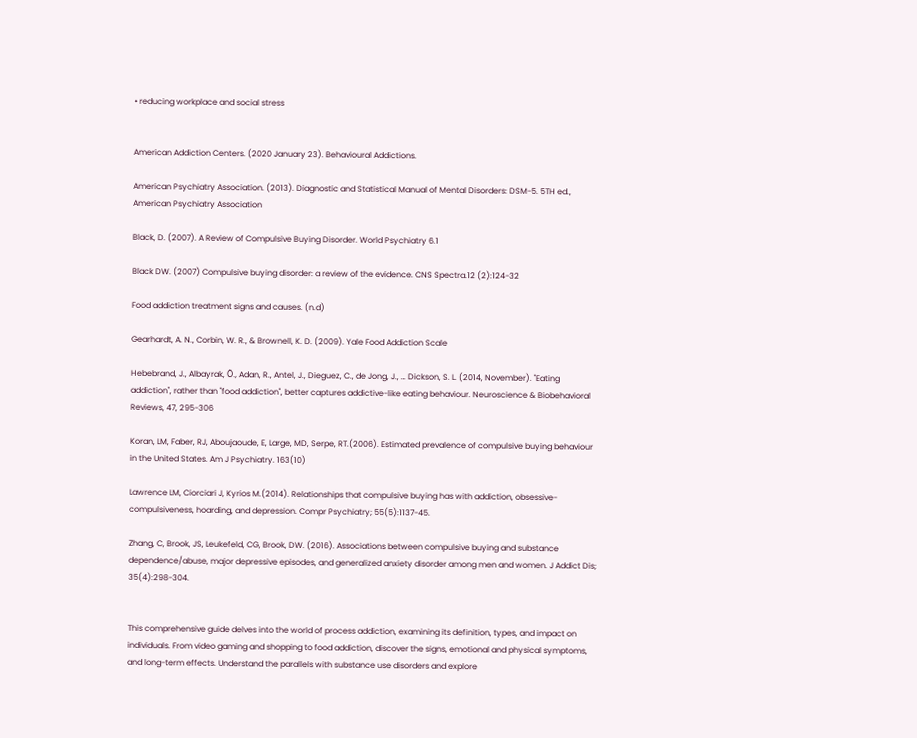• reducing workplace and social stress


American Addiction Centers. (2020 January 23). Behavioural Addictions.

American Psychiatry Association. (2013). Diagnostic and Statistical Manual of Mental Disorders: DSM-5. 5TH ed., American Psychiatry Association

Black, D. (2007). A Review of Compulsive Buying Disorder. World Psychiatry 6.1

Black DW. (2007) Compulsive buying disorder: a review of the evidence. CNS Spectra.12 (2):124-32

Food addiction treatment signs and causes. (n.d)

Gearhardt, A. N., Corbin, W. R., & Brownell, K. D. (2009). Yale Food Addiction Scale

Hebebrand, J., Albayrak, Ö., Adan, R., Antel, J., Dieguez, C., de Jong, J., … Dickson, S. L. (2014, November). "Eating addiction", rather than "food addiction", better captures addictive-like eating behaviour. Neuroscience & Biobehavioral Reviews, 47, 295-306

Koran, LM, Faber, RJ, Aboujaoude, E, Large, MD, Serpe, RT.(2006). Estimated prevalence of compulsive buying behaviour in the United States. Am J Psychiatry. 163(10)

Lawrence LM, Ciorciari J, Kyrios M.(2014). Relationships that compulsive buying has with addiction, obsessive-compulsiveness, hoarding, and depression. Compr Psychiatry; 55(5):1137-45.

Zhang, C, Brook, JS, Leukefeld, CG, Brook, DW. (2016). Associations between compulsive buying and substance dependence/abuse, major depressive episodes, and generalized anxiety disorder among men and women. J Addict Dis; 35(4):298-304.


This comprehensive guide delves into the world of process addiction, examining its definition, types, and impact on individuals. From video gaming and shopping to food addiction, discover the signs, emotional and physical symptoms, and long-term effects. Understand the parallels with substance use disorders and explore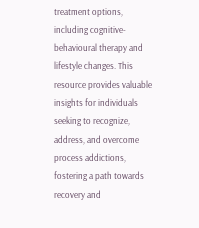treatment options, including cognitive-behavioural therapy and lifestyle changes. This resource provides valuable insights for individuals seeking to recognize, address, and overcome process addictions, fostering a path towards recovery and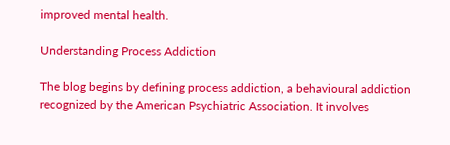improved mental health.

Understanding Process Addiction

The blog begins by defining process addiction, a behavioural addiction recognized by the American Psychiatric Association. It involves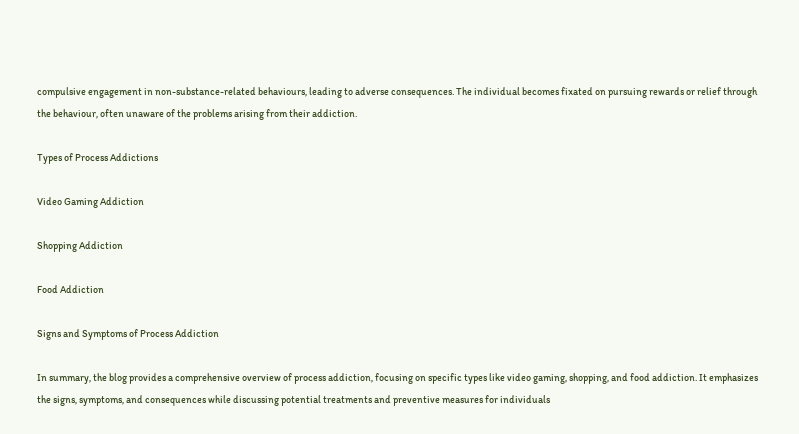compulsive engagement in non-substance-related behaviours, leading to adverse consequences. The individual becomes fixated on pursuing rewards or relief through the behaviour, often unaware of the problems arising from their addiction.

Types of Process Addictions

Video Gaming Addiction

Shopping Addiction

Food Addiction

Signs and Symptoms of Process Addiction

In summary, the blog provides a comprehensive overview of process addiction, focusing on specific types like video gaming, shopping, and food addiction. It emphasizes the signs, symptoms, and consequences while discussing potential treatments and preventive measures for individuals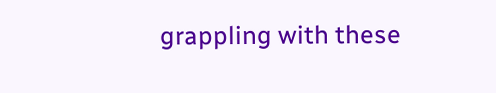grappling with these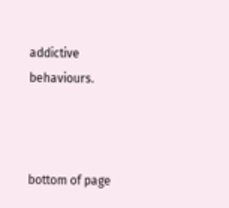addictive behaviours.



bottom of page